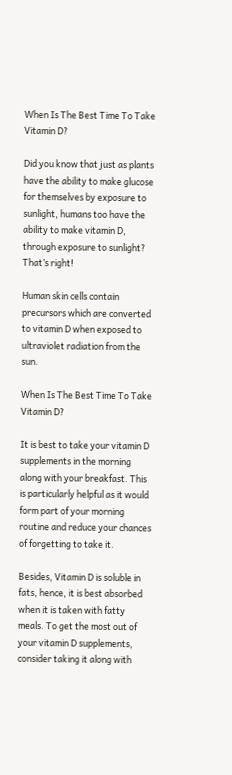When Is The Best Time To Take Vitamin D?

Did you know that just as plants have the ability to make glucose for themselves by exposure to sunlight, humans too have the ability to make vitamin D, through exposure to sunlight? That’s right!

Human skin cells contain precursors which are converted to vitamin D when exposed to ultraviolet radiation from the sun.

When Is The Best Time To Take Vitamin D?

It is best to take your vitamin D supplements in the morning along with your breakfast. This is particularly helpful as it would form part of your morning routine and reduce your chances of forgetting to take it.

Besides, Vitamin D is soluble in fats, hence, it is best absorbed when it is taken with fatty meals. To get the most out of your vitamin D supplements, consider taking it along with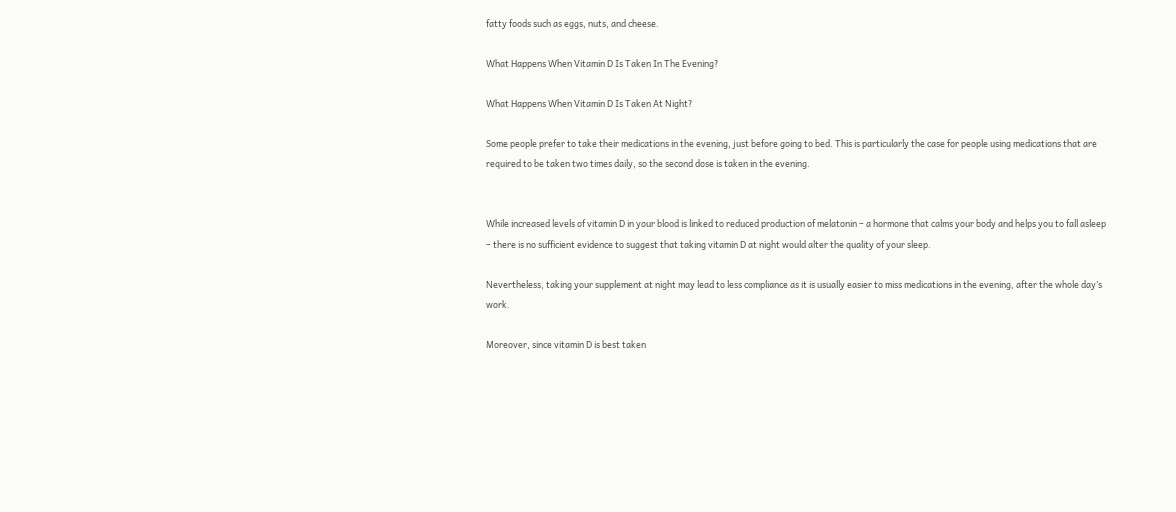fatty foods such as eggs, nuts, and cheese.

What Happens When Vitamin D Is Taken In The Evening?

What Happens When Vitamin D Is Taken At Night?

Some people prefer to take their medications in the evening, just before going to bed. This is particularly the case for people using medications that are required to be taken two times daily, so the second dose is taken in the evening.


While increased levels of vitamin D in your blood is linked to reduced production of melatonin – a hormone that calms your body and helps you to fall asleep – there is no sufficient evidence to suggest that taking vitamin D at night would alter the quality of your sleep.

Nevertheless, taking your supplement at night may lead to less compliance as it is usually easier to miss medications in the evening, after the whole day’s work.

Moreover, since vitamin D is best taken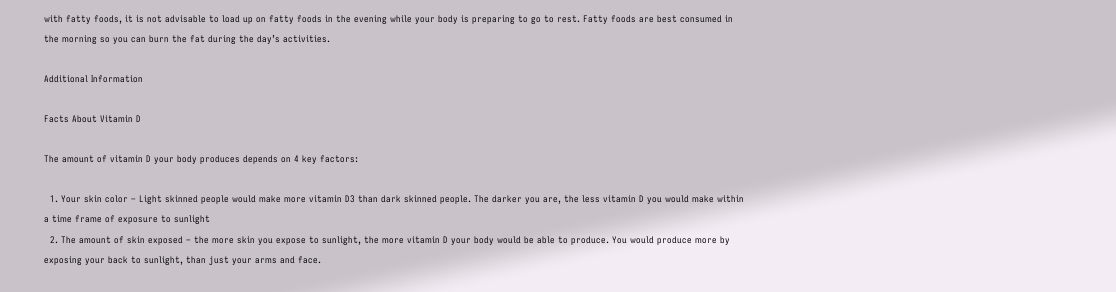with fatty foods, it is not advisable to load up on fatty foods in the evening while your body is preparing to go to rest. Fatty foods are best consumed in the morning so you can burn the fat during the day’s activities.

Additional Information

Facts About Vitamin D

The amount of vitamin D your body produces depends on 4 key factors:

  1. Your skin color – Light skinned people would make more vitamin D3 than dark skinned people. The darker you are, the less vitamin D you would make within a time frame of exposure to sunlight
  2. The amount of skin exposed – the more skin you expose to sunlight, the more vitamin D your body would be able to produce. You would produce more by exposing your back to sunlight, than just your arms and face.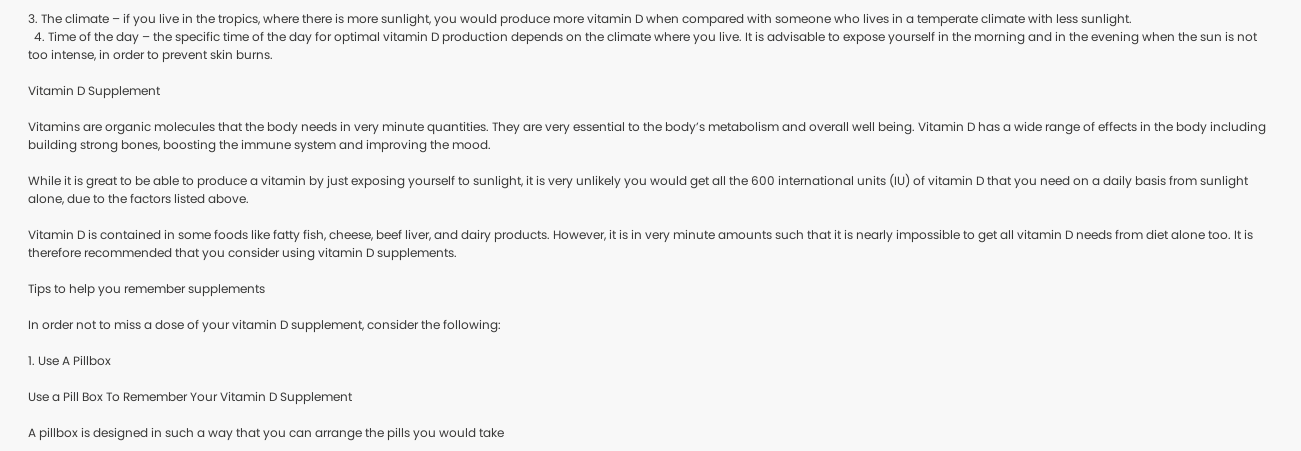3. The climate – if you live in the tropics, where there is more sunlight, you would produce more vitamin D when compared with someone who lives in a temperate climate with less sunlight.
  4. Time of the day – the specific time of the day for optimal vitamin D production depends on the climate where you live. It is advisable to expose yourself in the morning and in the evening when the sun is not too intense, in order to prevent skin burns.

Vitamin D Supplement

Vitamins are organic molecules that the body needs in very minute quantities. They are very essential to the body’s metabolism and overall well being. Vitamin D has a wide range of effects in the body including building strong bones, boosting the immune system and improving the mood.

While it is great to be able to produce a vitamin by just exposing yourself to sunlight, it is very unlikely you would get all the 600 international units (IU) of vitamin D that you need on a daily basis from sunlight alone, due to the factors listed above.

Vitamin D is contained in some foods like fatty fish, cheese, beef liver, and dairy products. However, it is in very minute amounts such that it is nearly impossible to get all vitamin D needs from diet alone too. It is therefore recommended that you consider using vitamin D supplements.

Tips to help you remember supplements

In order not to miss a dose of your vitamin D supplement, consider the following:

1. Use A Pillbox

Use a Pill Box To Remember Your Vitamin D Supplement

A pillbox is designed in such a way that you can arrange the pills you would take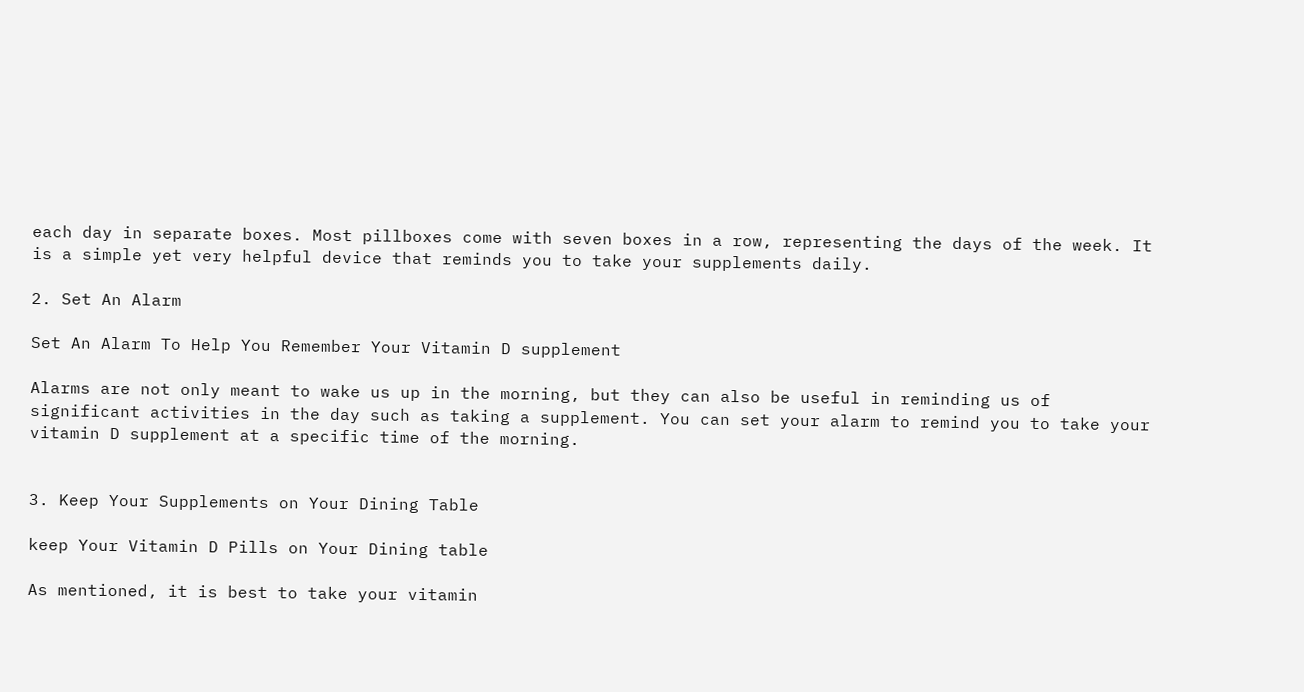each day in separate boxes. Most pillboxes come with seven boxes in a row, representing the days of the week. It is a simple yet very helpful device that reminds you to take your supplements daily.

2. Set An Alarm

Set An Alarm To Help You Remember Your Vitamin D supplement

Alarms are not only meant to wake us up in the morning, but they can also be useful in reminding us of significant activities in the day such as taking a supplement. You can set your alarm to remind you to take your vitamin D supplement at a specific time of the morning.


3. Keep Your Supplements on Your Dining Table

keep Your Vitamin D Pills on Your Dining table

As mentioned, it is best to take your vitamin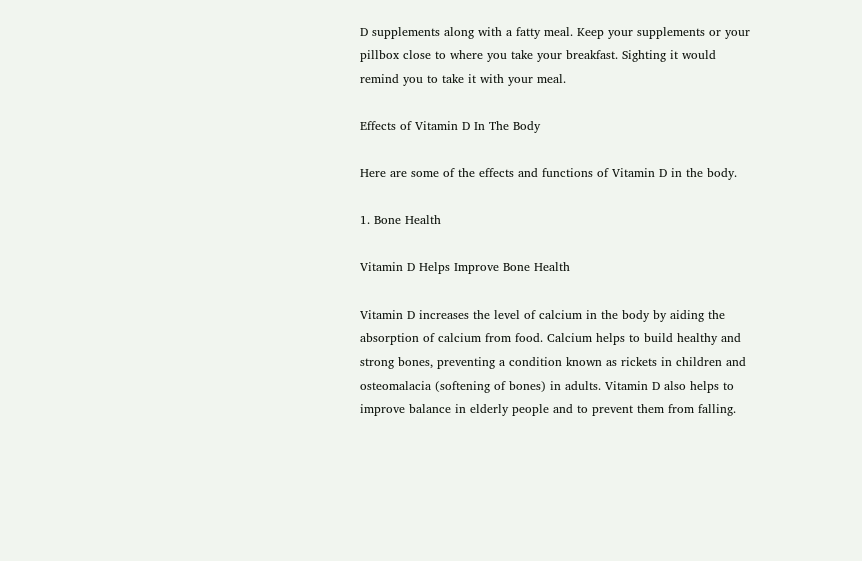D supplements along with a fatty meal. Keep your supplements or your pillbox close to where you take your breakfast. Sighting it would remind you to take it with your meal.

Effects of Vitamin D In The Body

Here are some of the effects and functions of Vitamin D in the body.

1. Bone Health

Vitamin D Helps Improve Bone Health

Vitamin D increases the level of calcium in the body by aiding the absorption of calcium from food. Calcium helps to build healthy and strong bones, preventing a condition known as rickets in children and osteomalacia (softening of bones) in adults. Vitamin D also helps to improve balance in elderly people and to prevent them from falling.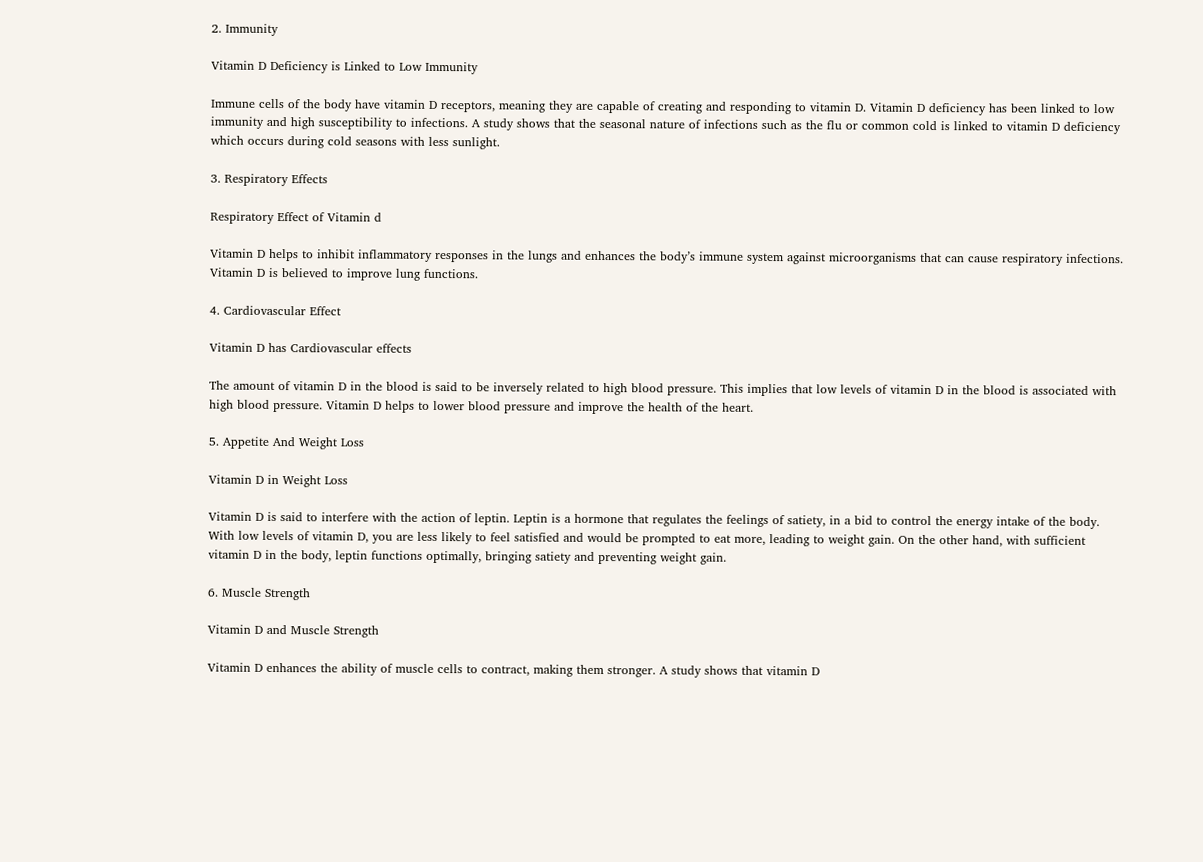2. Immunity

Vitamin D Deficiency is Linked to Low Immunity

Immune cells of the body have vitamin D receptors, meaning they are capable of creating and responding to vitamin D. Vitamin D deficiency has been linked to low immunity and high susceptibility to infections. A study shows that the seasonal nature of infections such as the flu or common cold is linked to vitamin D deficiency which occurs during cold seasons with less sunlight.

3. Respiratory Effects

Respiratory Effect of Vitamin d

Vitamin D helps to inhibit inflammatory responses in the lungs and enhances the body’s immune system against microorganisms that can cause respiratory infections. Vitamin D is believed to improve lung functions.

4. Cardiovascular Effect

Vitamin D has Cardiovascular effects

The amount of vitamin D in the blood is said to be inversely related to high blood pressure. This implies that low levels of vitamin D in the blood is associated with high blood pressure. Vitamin D helps to lower blood pressure and improve the health of the heart.

5. Appetite And Weight Loss

Vitamin D in Weight Loss

Vitamin D is said to interfere with the action of leptin. Leptin is a hormone that regulates the feelings of satiety, in a bid to control the energy intake of the body. With low levels of vitamin D, you are less likely to feel satisfied and would be prompted to eat more, leading to weight gain. On the other hand, with sufficient vitamin D in the body, leptin functions optimally, bringing satiety and preventing weight gain.

6. Muscle Strength

Vitamin D and Muscle Strength

Vitamin D enhances the ability of muscle cells to contract, making them stronger. A study shows that vitamin D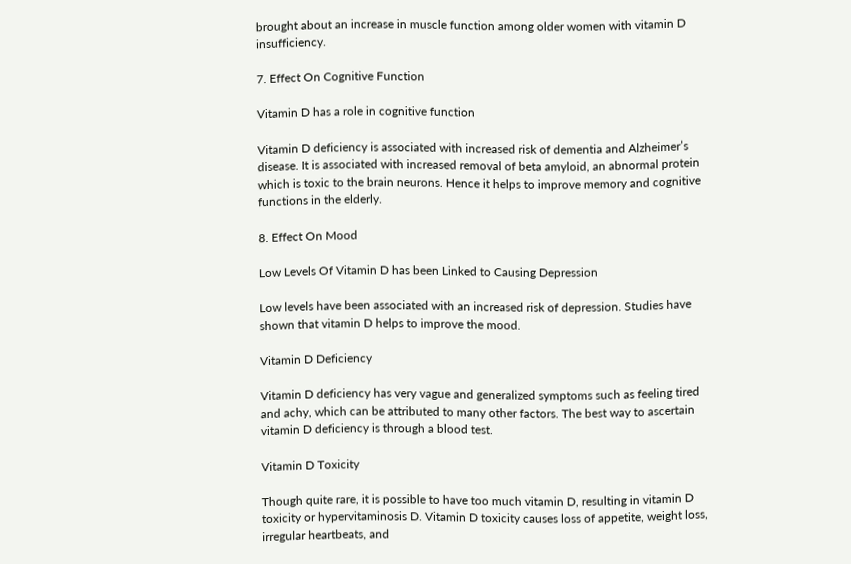brought about an increase in muscle function among older women with vitamin D insufficiency.

7. Effect On Cognitive Function

Vitamin D has a role in cognitive function

Vitamin D deficiency is associated with increased risk of dementia and Alzheimer’s disease. It is associated with increased removal of beta amyloid, an abnormal protein which is toxic to the brain neurons. Hence it helps to improve memory and cognitive functions in the elderly.

8. Effect On Mood

Low Levels Of Vitamin D has been Linked to Causing Depression

Low levels have been associated with an increased risk of depression. Studies have shown that vitamin D helps to improve the mood.

Vitamin D Deficiency

Vitamin D deficiency has very vague and generalized symptoms such as feeling tired and achy, which can be attributed to many other factors. The best way to ascertain vitamin D deficiency is through a blood test.

Vitamin D Toxicity

Though quite rare, it is possible to have too much vitamin D, resulting in vitamin D toxicity or hypervitaminosis D. Vitamin D toxicity causes loss of appetite, weight loss, irregular heartbeats, and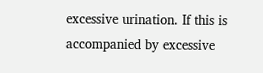excessive urination. If this is accompanied by excessive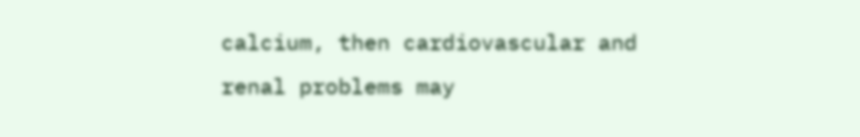calcium, then cardiovascular and renal problems may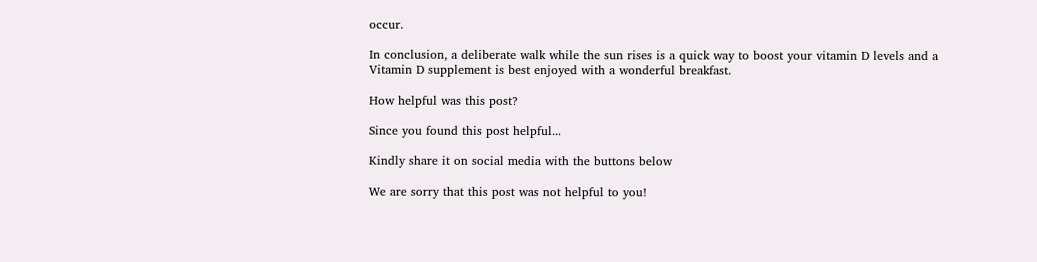occur.

In conclusion, a deliberate walk while the sun rises is a quick way to boost your vitamin D levels and a Vitamin D supplement is best enjoyed with a wonderful breakfast.

How helpful was this post?

Since you found this post helpful...

Kindly share it on social media with the buttons below

We are sorry that this post was not helpful to you!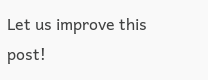Let us improve this post!